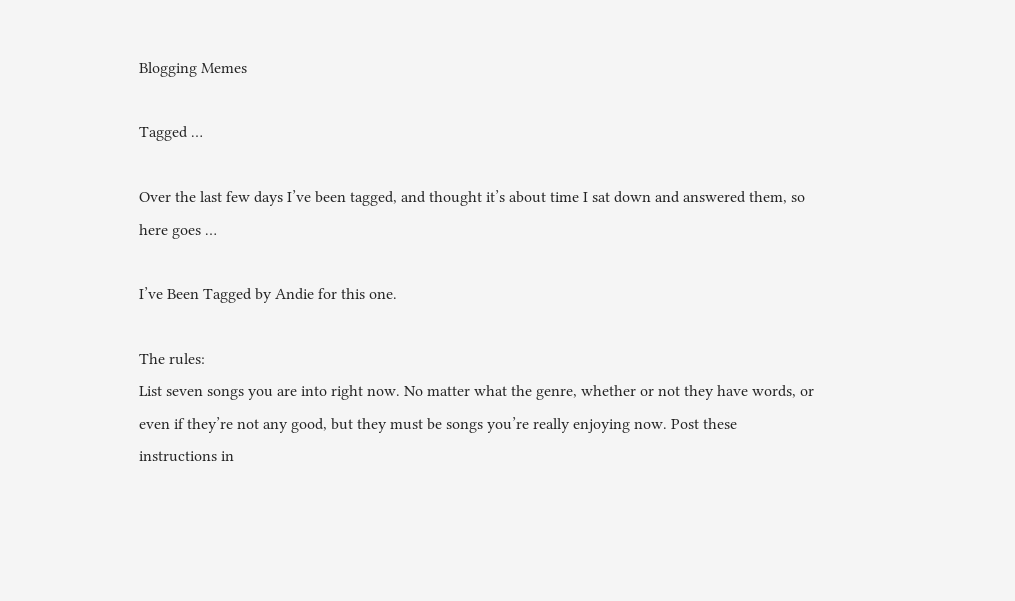Blogging Memes

Tagged …

Over the last few days I’ve been tagged, and thought it’s about time I sat down and answered them, so here goes …

I’ve Been Tagged by Andie for this one.

The rules:
List seven songs you are into right now. No matter what the genre, whether or not they have words, or even if they’re not any good, but they must be songs you’re really enjoying now. Post these instructions in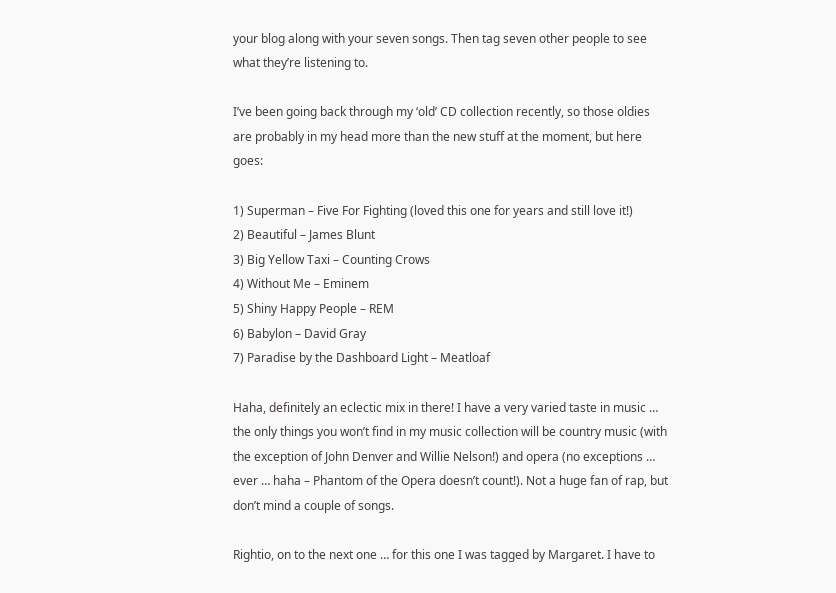your blog along with your seven songs. Then tag seven other people to see what they’re listening to.

I’ve been going back through my ‘old’ CD collection recently, so those oldies are probably in my head more than the new stuff at the moment, but here goes:

1) Superman – Five For Fighting (loved this one for years and still love it!)
2) Beautiful – James Blunt
3) Big Yellow Taxi – Counting Crows
4) Without Me – Eminem
5) Shiny Happy People – REM
6) Babylon – David Gray
7) Paradise by the Dashboard Light – Meatloaf

Haha, definitely an eclectic mix in there! I have a very varied taste in music … the only things you won’t find in my music collection will be country music (with the exception of John Denver and Willie Nelson!) and opera (no exceptions … ever … haha – Phantom of the Opera doesn’t count!). Not a huge fan of rap, but don’t mind a couple of songs.

Rightio, on to the next one … for this one I was tagged by Margaret. I have to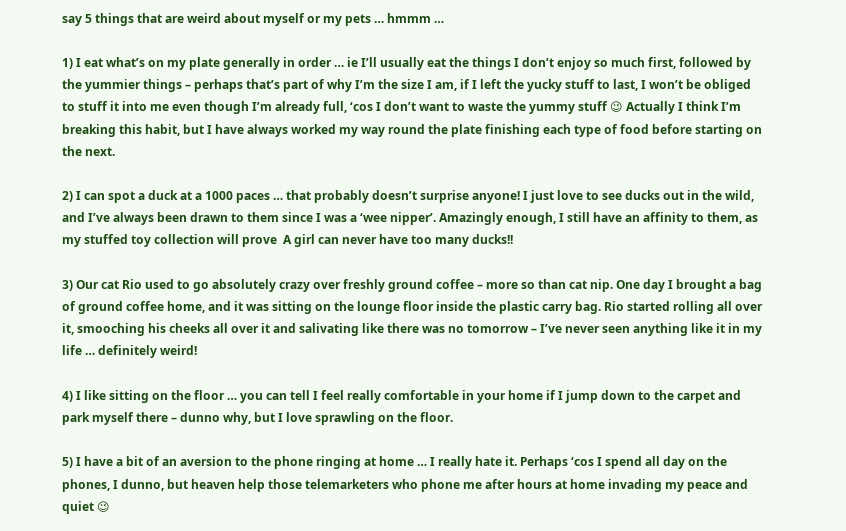say 5 things that are weird about myself or my pets … hmmm …

1) I eat what’s on my plate generally in order … ie I’ll usually eat the things I don’t enjoy so much first, followed by the yummier things – perhaps that’s part of why I’m the size I am, if I left the yucky stuff to last, I won’t be obliged to stuff it into me even though I’m already full, ‘cos I don’t want to waste the yummy stuff 😉 Actually I think I’m breaking this habit, but I have always worked my way round the plate finishing each type of food before starting on the next.

2) I can spot a duck at a 1000 paces … that probably doesn’t surprise anyone! I just love to see ducks out in the wild, and I’ve always been drawn to them since I was a ‘wee nipper’. Amazingly enough, I still have an affinity to them, as my stuffed toy collection will prove  A girl can never have too many ducks!!

3) Our cat Rio used to go absolutely crazy over freshly ground coffee – more so than cat nip. One day I brought a bag of ground coffee home, and it was sitting on the lounge floor inside the plastic carry bag. Rio started rolling all over it, smooching his cheeks all over it and salivating like there was no tomorrow – I’ve never seen anything like it in my life … definitely weird!

4) I like sitting on the floor … you can tell I feel really comfortable in your home if I jump down to the carpet and park myself there – dunno why, but I love sprawling on the floor.

5) I have a bit of an aversion to the phone ringing at home … I really hate it. Perhaps ‘cos I spend all day on the phones, I dunno, but heaven help those telemarketers who phone me after hours at home invading my peace and quiet 😉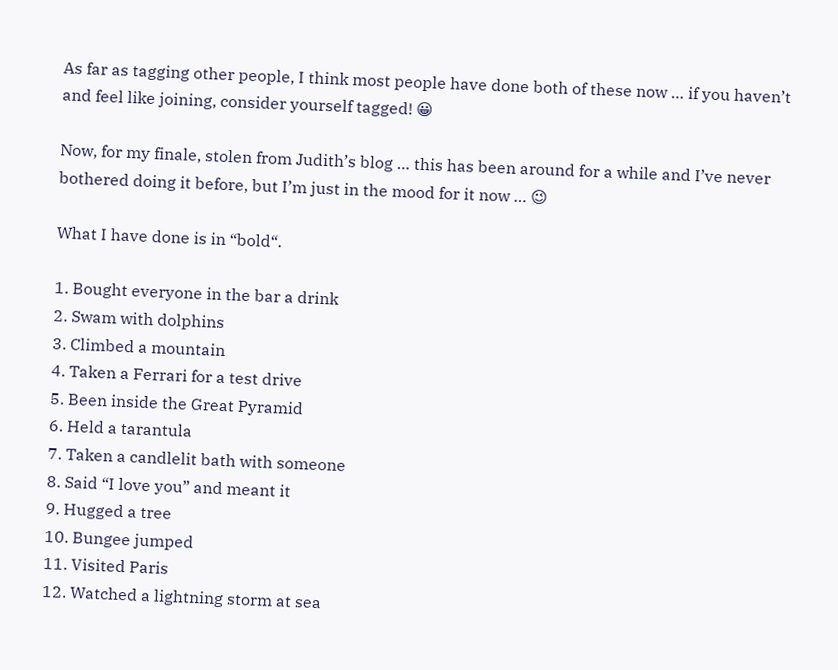As far as tagging other people, I think most people have done both of these now … if you haven’t and feel like joining, consider yourself tagged! 😀

Now, for my finale, stolen from Judith’s blog … this has been around for a while and I’ve never bothered doing it before, but I’m just in the mood for it now … 😉

What I have done is in “bold“.

1. Bought everyone in the bar a drink
2. Swam with dolphins
3. Climbed a mountain
4. Taken a Ferrari for a test drive
5. Been inside the Great Pyramid
6. Held a tarantula
7. Taken a candlelit bath with someone
8. Said “I love you” and meant it
9. Hugged a tree
10. Bungee jumped
11. Visited Paris
12. Watched a lightning storm at sea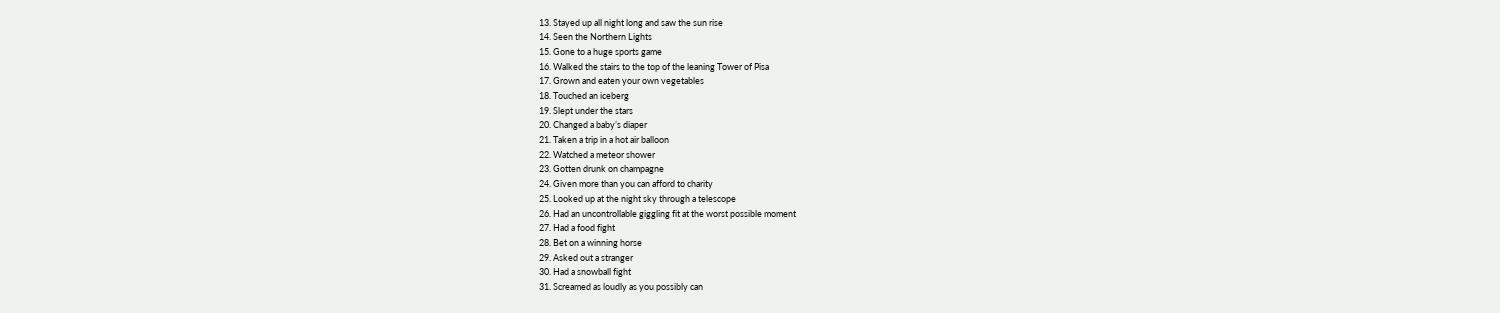13. Stayed up all night long and saw the sun rise
14. Seen the Northern Lights
15. Gone to a huge sports game
16. Walked the stairs to the top of the leaning Tower of Pisa
17. Grown and eaten your own vegetables
18. Touched an iceberg
19. Slept under the stars
20. Changed a baby’s diaper
21. Taken a trip in a hot air balloon
22. Watched a meteor shower
23. Gotten drunk on champagne
24. Given more than you can afford to charity
25. Looked up at the night sky through a telescope
26. Had an uncontrollable giggling fit at the worst possible moment
27. Had a food fight
28. Bet on a winning horse
29. Asked out a stranger
30. Had a snowball fight
31. Screamed as loudly as you possibly can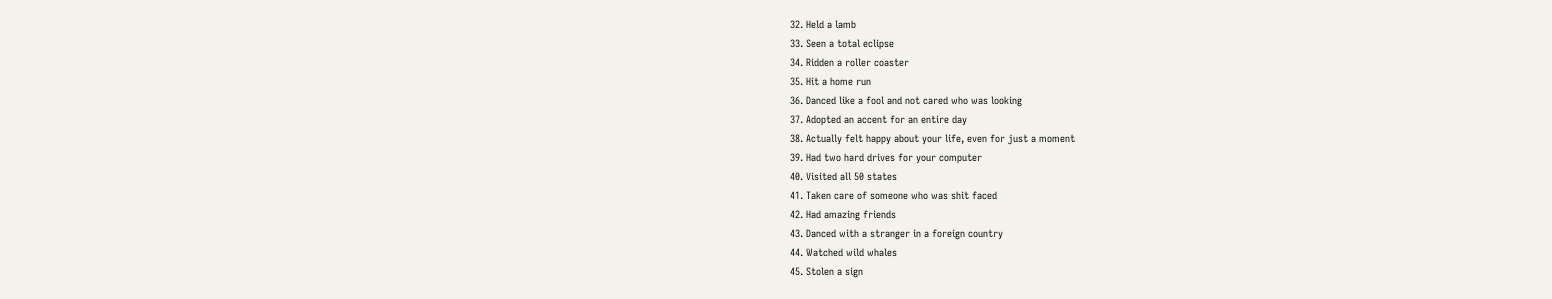32. Held a lamb
33. Seen a total eclipse
34. Ridden a roller coaster
35. Hit a home run
36. Danced like a fool and not cared who was looking
37. Adopted an accent for an entire day
38. Actually felt happy about your life, even for just a moment
39. Had two hard drives for your computer
40. Visited all 50 states
41. Taken care of someone who was shit faced
42. Had amazing friends
43. Danced with a stranger in a foreign country
44. Watched wild whales
45. Stolen a sign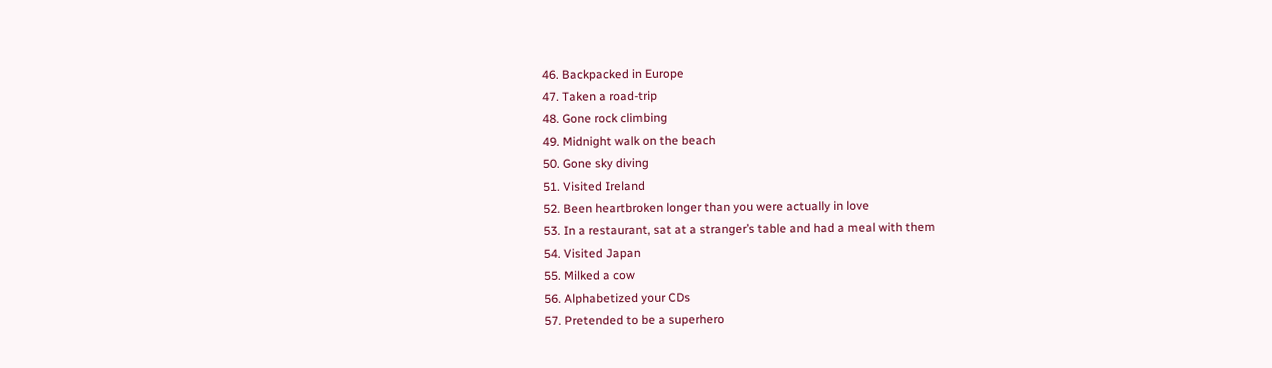46. Backpacked in Europe
47. Taken a road-trip
48. Gone rock climbing
49. Midnight walk on the beach
50. Gone sky diving
51. Visited Ireland
52. Been heartbroken longer than you were actually in love
53. In a restaurant, sat at a stranger’s table and had a meal with them
54. Visited Japan
55. Milked a cow
56. Alphabetized your CDs
57. Pretended to be a superhero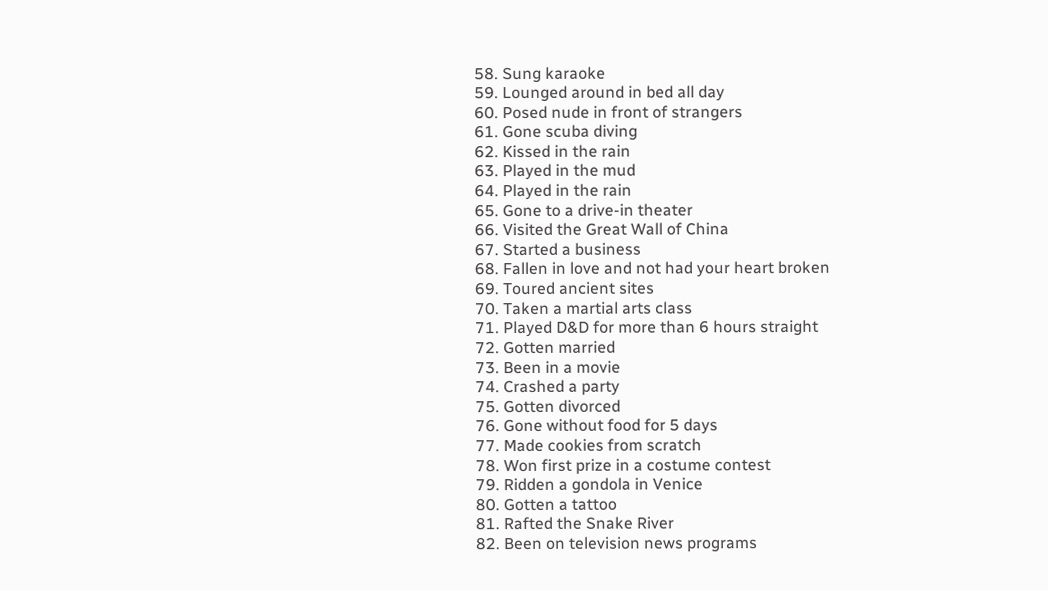58. Sung karaoke
59. Lounged around in bed all day
60. Posed nude in front of strangers
61. Gone scuba diving
62. Kissed in the rain
63. Played in the mud
64. Played in the rain
65. Gone to a drive-in theater
66. Visited the Great Wall of China
67. Started a business
68. Fallen in love and not had your heart broken
69. Toured ancient sites
70. Taken a martial arts class
71. Played D&D for more than 6 hours straight
72. Gotten married
73. Been in a movie
74. Crashed a party
75. Gotten divorced
76. Gone without food for 5 days
77. Made cookies from scratch
78. Won first prize in a costume contest
79. Ridden a gondola in Venice
80. Gotten a tattoo
81. Rafted the Snake River
82. Been on television news programs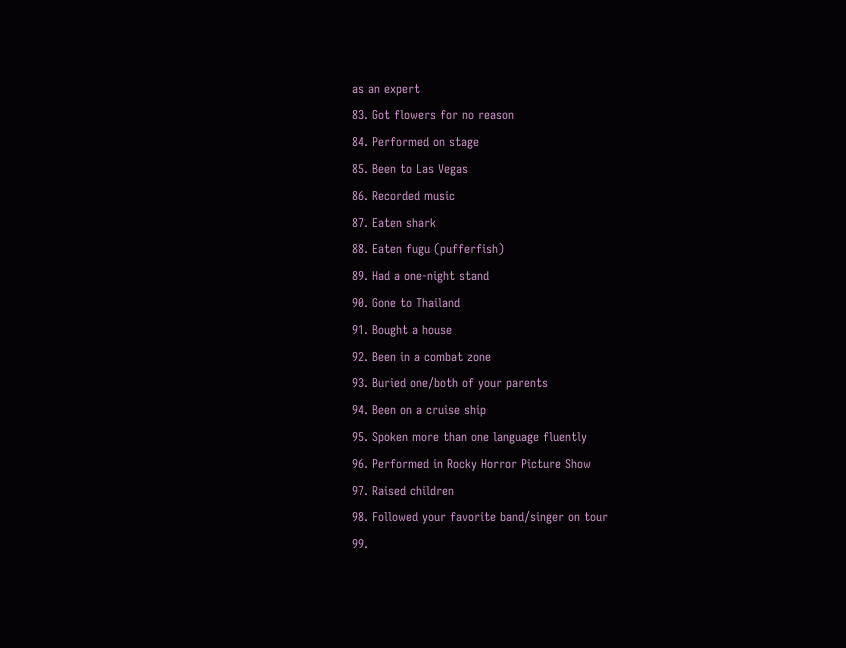as an expert
83. Got flowers for no reason
84. Performed on stage
85. Been to Las Vegas
86. Recorded music
87. Eaten shark
88. Eaten fugu (pufferfish)
89. Had a one-night stand
90. Gone to Thailand
91. Bought a house
92. Been in a combat zone
93. Buried one/both of your parents
94. Been on a cruise ship
95. Spoken more than one language fluently
96. Performed in Rocky Horror Picture Show
97. Raised children
98. Followed your favorite band/singer on tour
99.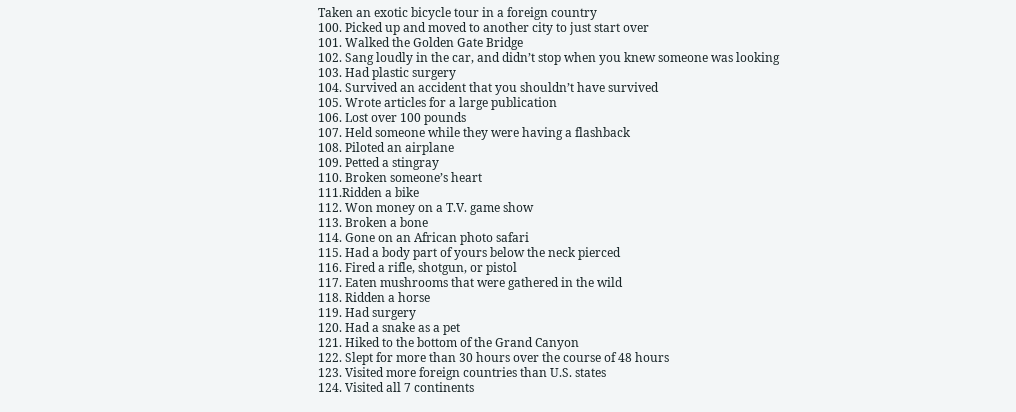Taken an exotic bicycle tour in a foreign country
100. Picked up and moved to another city to just start over
101. Walked the Golden Gate Bridge
102. Sang loudly in the car, and didn’t stop when you knew someone was looking
103. Had plastic surgery
104. Survived an accident that you shouldn’t have survived
105. Wrote articles for a large publication
106. Lost over 100 pounds
107. Held someone while they were having a flashback
108. Piloted an airplane
109. Petted a stingray
110. Broken someone’s heart
111.Ridden a bike
112. Won money on a T.V. game show
113. Broken a bone
114. Gone on an African photo safari
115. Had a body part of yours below the neck pierced
116. Fired a rifle, shotgun, or pistol
117. Eaten mushrooms that were gathered in the wild
118. Ridden a horse
119. Had surgery
120. Had a snake as a pet
121. Hiked to the bottom of the Grand Canyon
122. Slept for more than 30 hours over the course of 48 hours
123. Visited more foreign countries than U.S. states
124. Visited all 7 continents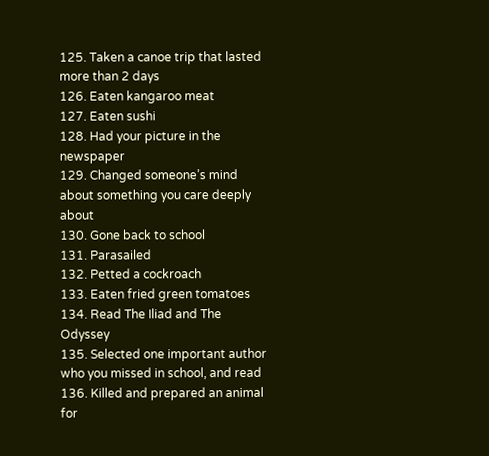125. Taken a canoe trip that lasted more than 2 days
126. Eaten kangaroo meat
127. Eaten sushi
128. Had your picture in the newspaper
129. Changed someone’s mind about something you care deeply about
130. Gone back to school
131. Parasailed
132. Petted a cockroach
133. Eaten fried green tomatoes
134. Read The Iliad and The Odyssey
135. Selected one important author who you missed in school, and read
136. Killed and prepared an animal for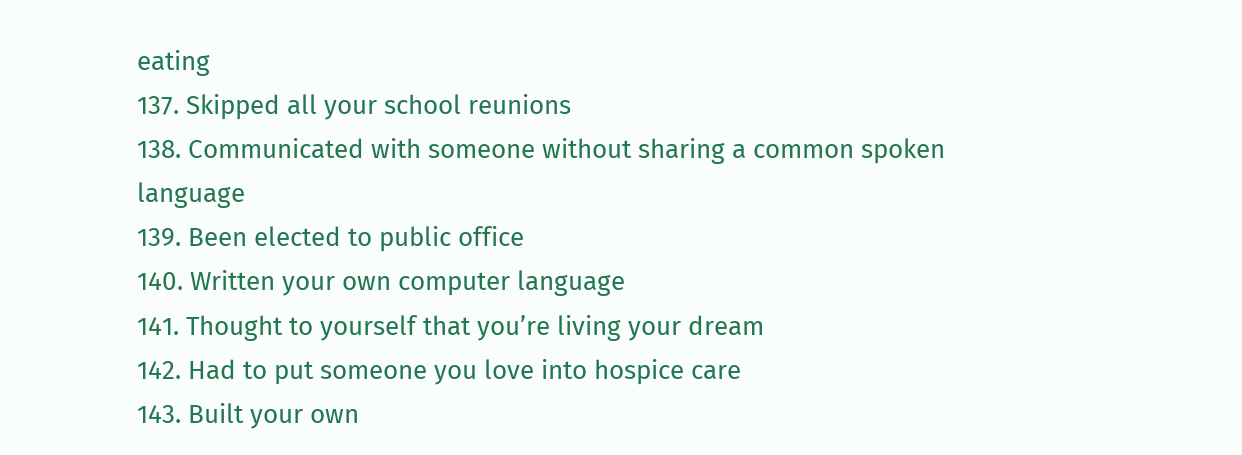eating
137. Skipped all your school reunions
138. Communicated with someone without sharing a common spoken language
139. Been elected to public office
140. Written your own computer language
141. Thought to yourself that you’re living your dream
142. Had to put someone you love into hospice care
143. Built your own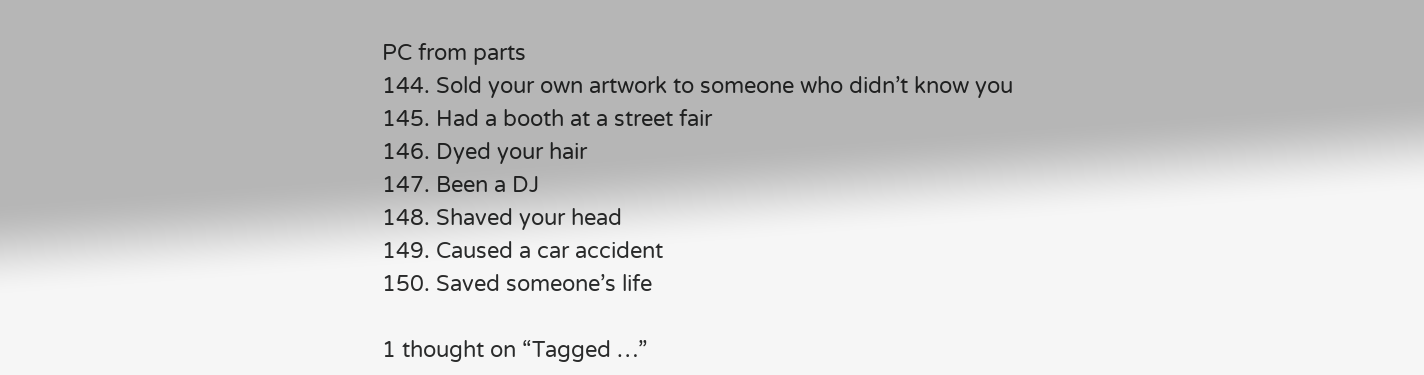PC from parts
144. Sold your own artwork to someone who didn’t know you
145. Had a booth at a street fair
146. Dyed your hair
147. Been a DJ
148. Shaved your head
149. Caused a car accident
150. Saved someone’s life

1 thought on “Tagged …”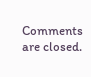Comments are closed.